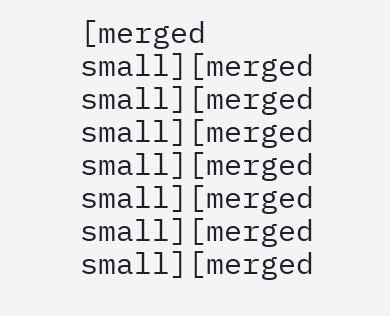[merged small][merged small][merged small][merged small][merged small][merged small][merged small][merged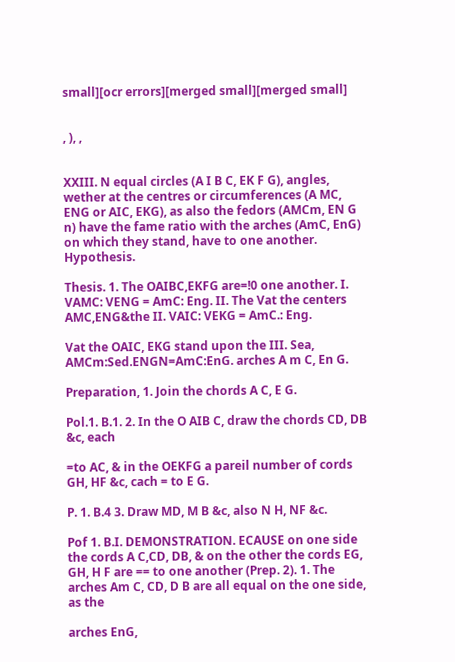small][ocr errors][merged small][merged small]


, ), ,


XXIII. N equal circles (A I B C, EK F G), angles, wether at the centres or circumferences (A MC, ENG or AIC, EKG), as also the fedors (AMCm, EN G n) have the fame ratio with the arches (AmC, EnG) on which they stand, have to one another. Hypothesis.

Thesis. 1. The OAIBC,EKFG are=!0 one another. I. VAMC: VENG = AmC: Eng. II. The Vat the centers AMC,ENG&the II. VAIC: VEKG = AmC.: Eng.

Vat the OAIC, EKG stand upon the III. Sea, AMCm:Sed.ENGN=AmC:EnG. arches A m C, En G.

Preparation, 1. Join the chords A C, E G.

Pol.1. B.1. 2. In the O AIB C, draw the chords CD, DB &c, each

=to AC, & in the OEKFG a pareil number of cords
GH, HF &c, cach = to E G.

P. 1. B.4 3. Draw MD, M B &c, also N H, NF &c.

Pof 1. B.I. DEMONSTRATION. ECAUSE on one side the cords A C,CD, DB, & on the other the cords EG, GH, H F are == to one another (Prep. 2). 1. The arches Am C, CD, D B are all equal on the one side, as the

arches EnG,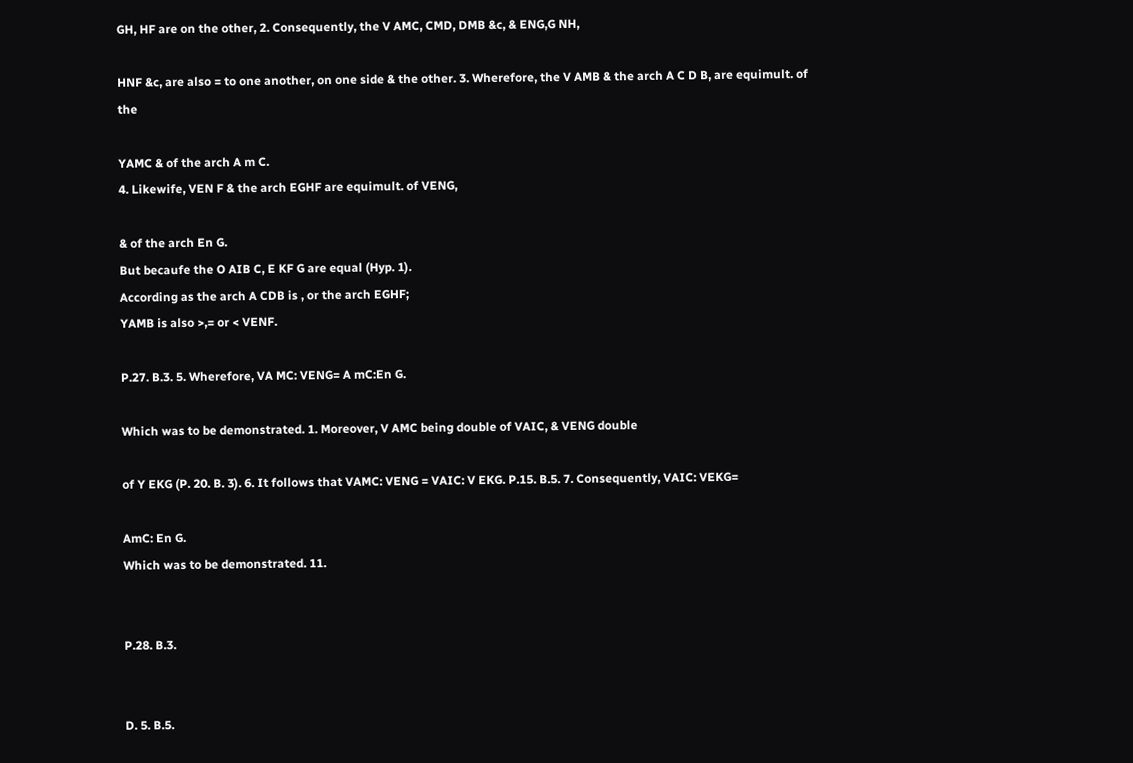GH, HF are on the other, 2. Consequently, the V AMC, CMD, DMB &c, & ENG,G NH,

HNF &c, are also = to one another, on one side & the other. 3. Wherefore, the V AMB & the arch A C D B, are equimult. of the

YAMC & of the arch A m C.
4. Likewife, VEN F & the arch EGHF are equimult. of VENG,

& of the arch En G.
But becaufe the O AIB C, E KF G are equal (Hyp. 1).
According as the arch A CDB is , or the arch EGHF;
YAMB is also >,= or < VENF.

P.27. B.3. 5. Wherefore, VA MC: VENG= A mC:En G.

Which was to be demonstrated. 1. Moreover, V AMC being double of VAIC, & VENG double

of Y EKG (P. 20. B. 3). 6. It follows that VAMC: VENG = VAIC: V EKG. P.15. B.5. 7. Consequently, VAIC: VEKG=

AmC: En G.
Which was to be demonstrated. 11.


P.28. B.3.


D. 5. B.5.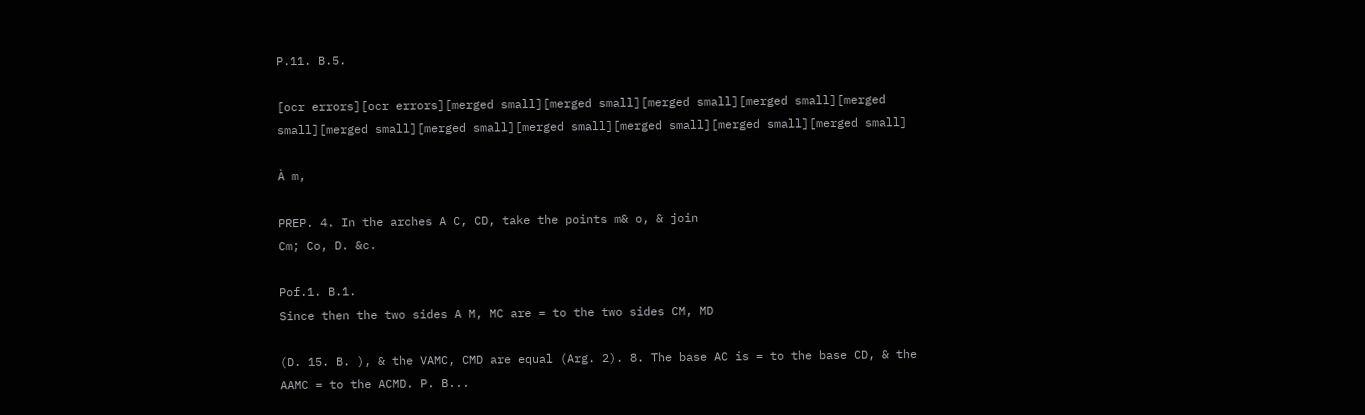P.11. B.5.

[ocr errors][ocr errors][merged small][merged small][merged small][merged small][merged small][merged small][merged small][merged small][merged small][merged small][merged small]

À m,

PREP. 4. In the arches A C, CD, take the points m& o, & join
Cm; Co, D. &c.

Pof.1. B.1.
Since then the two sides A M, MC are = to the two sides CM, MD

(D. 15. B. ), & the VAMC, CMD are equal (Arg. 2). 8. The base AC is = to the base CD, & the AAMC = to the ACMD. P. B...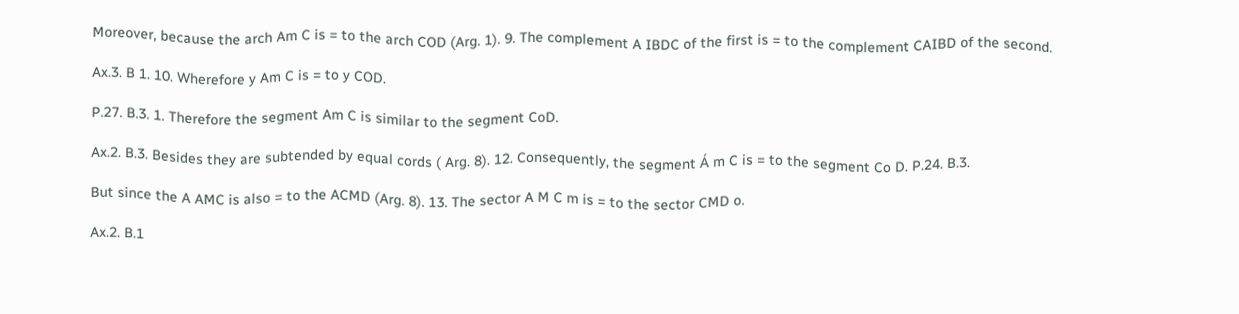Moreover, because the arch Am C is = to the arch COD (Arg. 1). 9. The complement A IBDC of the first is = to the complement CAIBD of the second.

Ax.3. B 1. 10. Wherefore y Am C is = to y COD.

P.27. B.3. 1. Therefore the segment Am C is similar to the segment CoD.

Ax.2. B.3. Besides they are subtended by equal cords ( Arg. 8). 12. Consequently, the segment Á m C is = to the segment Co D. P.24. B.3.

But since the A AMC is also = to the ACMD (Arg. 8). 13. The sector A M C m is = to the sector CMD o.

Ax.2. B.1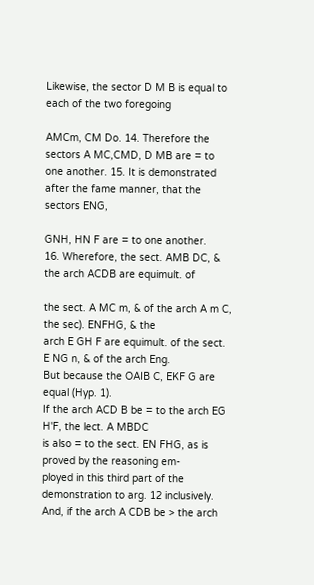Likewise, the sector D M B is equal to each of the two foregoing

AMCm, CM Do. 14. Therefore the sectors A MC,CMD, D MB are = to one another. 15. It is demonstrated after the fame manner, that the sectors ENG,

GNH, HN F are = to one another.
16. Wherefore, the sect. AMB DC, & the arch ACDB are equimult. of

the sect. A MC m, & of the arch A m C, the sec). ENFHG, & the
arch E GH F are equimult. of the sect. E NG n, & of the arch Eng.
But because the OAIB C, EKF G are equal (Hyp. 1).
If the arch ACD B be = to the arch EG H'F, the lect. A MBDC
is also = to the sect. EN FHG, as is proved by the reasoning em-
ployed in this third part of the demonstration to arg. 12 inclusively.
And, if the arch A CDB be > the arch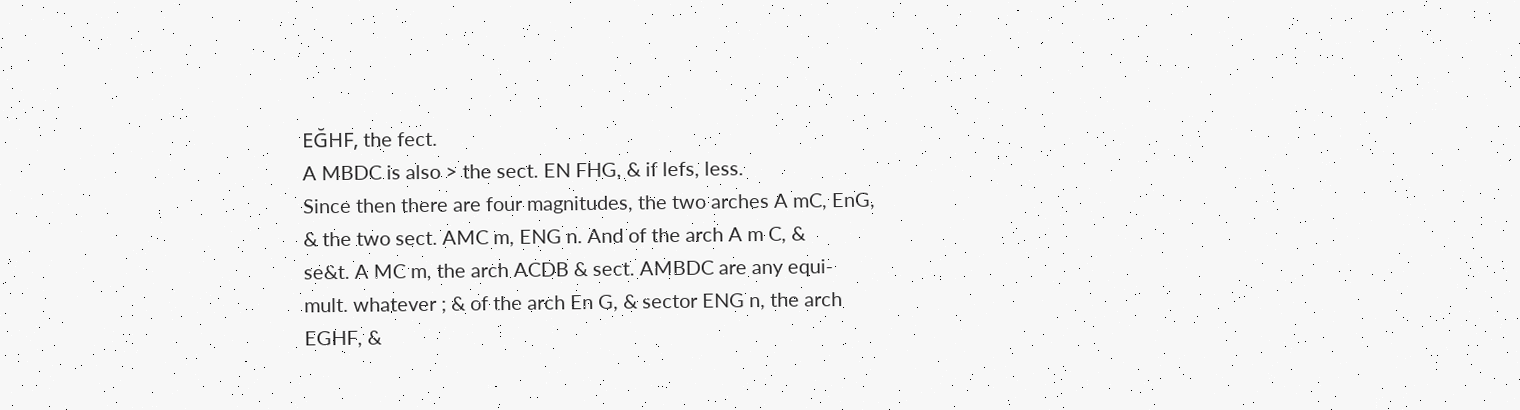EĞHF, the fect.
A MBDC is also > the sect. EN FHG, & if lefs, less.
Since then there are four magnitudes, the two arches A mC, EnG,
& the two sect. AMC m, ENG n. And of the arch A m C, &
se&t. A MC m, the arch ACDB & sect. AMBDC are any equi-
mult. whatever ; & of the arch En G, & sector ENG n, the arch
EGHF, &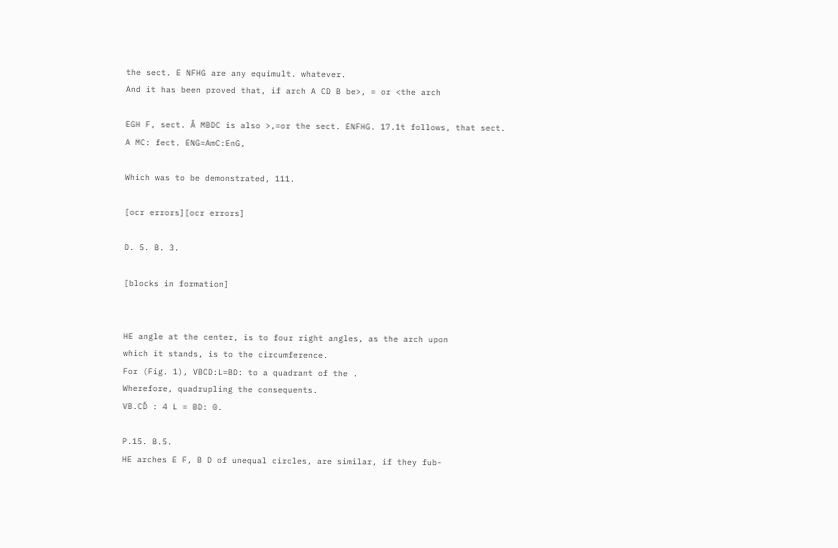the sect. E NFHG are any equimult. whatever.
And it has been proved that, if arch A CD B be>, = or <the arch

EGH F, sect. Å MBDC is also >,=or the sect. ENFHG. 17.1t follows, that sect. A MC: fect. ENG=AmC:EnG,

Which was to be demonstrated, 111.

[ocr errors][ocr errors]

D. 5. B. 3.

[blocks in formation]


HE angle at the center, is to four right angles, as the arch upon
which it stands, is to the circumference.
For (Fig. 1), VBCD:L=BD: to a quadrant of the .
Wherefore, quadrupling the consequents.
VB.CĎ : 4 L = BD: 0.

P.15. B.5.
HE arches E F, B D of unequal circles, are similar, if they fub-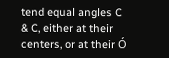tend equal angles C & C, either at their centers, or at their Ó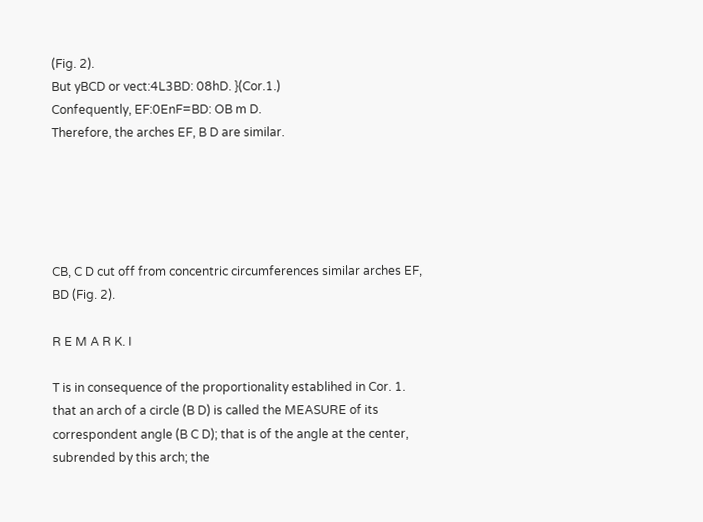(Fig. 2).
But yBCD or vect:4L3BD: 08hD. }(Cor.1.)
Confequently, EF:0EnF=BD: OB m D.
Therefore, the arches EF, B D are similar.





CB, C D cut off from concentric circumferences similar arches EF, BD (Fig. 2).

R E M A R K. I

T is in consequence of the proportionality establihed in Cor. 1. that an arch of a circle (B D) is called the MEASURE of its correspondent angle (B C D); that is of the angle at the center, subrended by this arch; the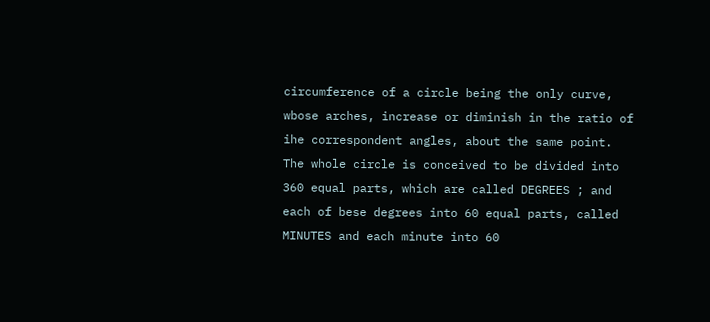circumference of a circle being the only curve, wbose arches, increase or diminish in the ratio of ihe correspondent angles, about the same point. The whole circle is conceived to be divided into 360 equal parts, which are called DEGREES ; and each of bese degrees into 60 equal parts, called MINUTES and each minute into 60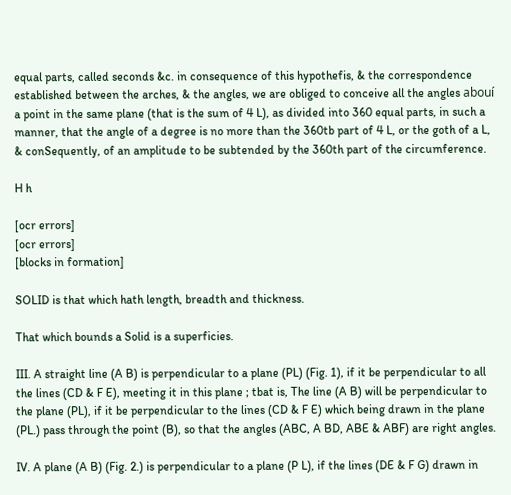equal parts, called seconds &c. in consequence of this hypothefis, & the correspondence established between the arches, & the angles, we are obliged to conceive all the angles abouí a point in the same plane (that is the sum of 4 L), as divided into 360 equal parts, in such a manner, that the angle of a degree is no more than the 360tb part of 4 L, or the goth of a L, & conSequently, of an amplitude to be subtended by the 360th part of the circumference.

H h

[ocr errors]
[ocr errors]
[blocks in formation]

SOLID is that which hath length, breadth and thickness.

That which bounds a Solid is a superficies.

III. A straight line (A B) is perpendicular to a plane (PL) (Fig. 1), if it be perpendicular to all the lines (CD & F E), meeting it in this plane ; tbat is, The line (A B) will be perpendicular to the plane (PL), if it be perpendicular to the lines (CD & F E) which being drawn in the plane (PL.) pass through the point (B), so that the angles (ABC, A BD, ABE & ABF) are right angles.

IV. A plane (A B) (Fig. 2.) is perpendicular to a plane (P L), if the lines (DE & F G) drawn in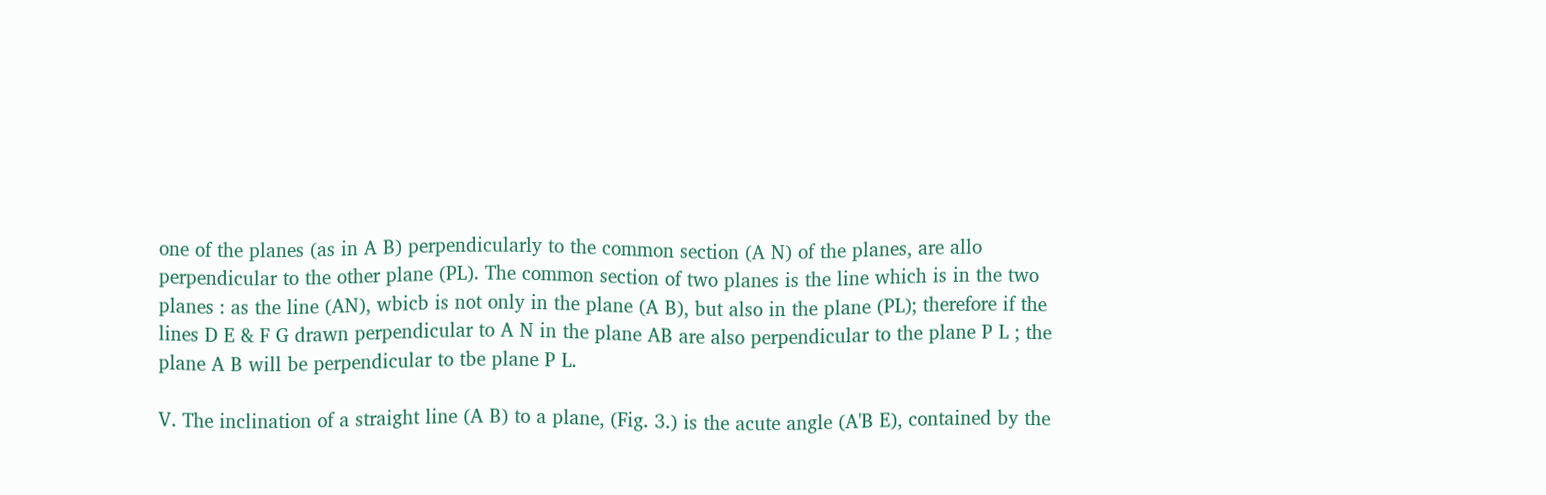one of the planes (as in A B) perpendicularly to the common section (A N) of the planes, are allo perpendicular to the other plane (PL). The common section of two planes is the line which is in the two planes : as the line (AN), wbicb is not only in the plane (A B), but also in the plane (PL); therefore if the lines D E & F G drawn perpendicular to A N in the plane AB are also perpendicular to the plane P L ; the plane A B will be perpendicular to tbe plane P L.

V. The inclination of a straight line (A B) to a plane, (Fig. 3.) is the acute angle (A'B E), contained by the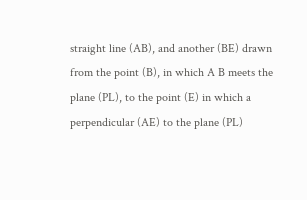straight line (AB), and another (BE) drawn from the point (B), in which A B meets the plane (PL), to the point (E) in which a perpendicular (AE) to the plane (PL)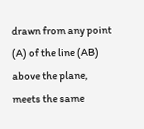drawn from any point (A) of the line (AB) above the plane, meets the same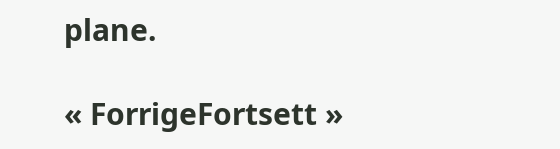plane.

« ForrigeFortsett »